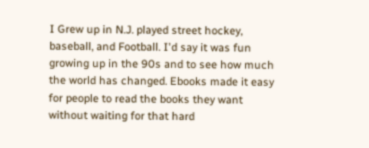I Grew up in N.J. played street hockey, baseball, and Football. I'd say it was fun growing up in the 90s and to see how much the world has changed. Ebooks made it easy for people to read the books they want without waiting for that hard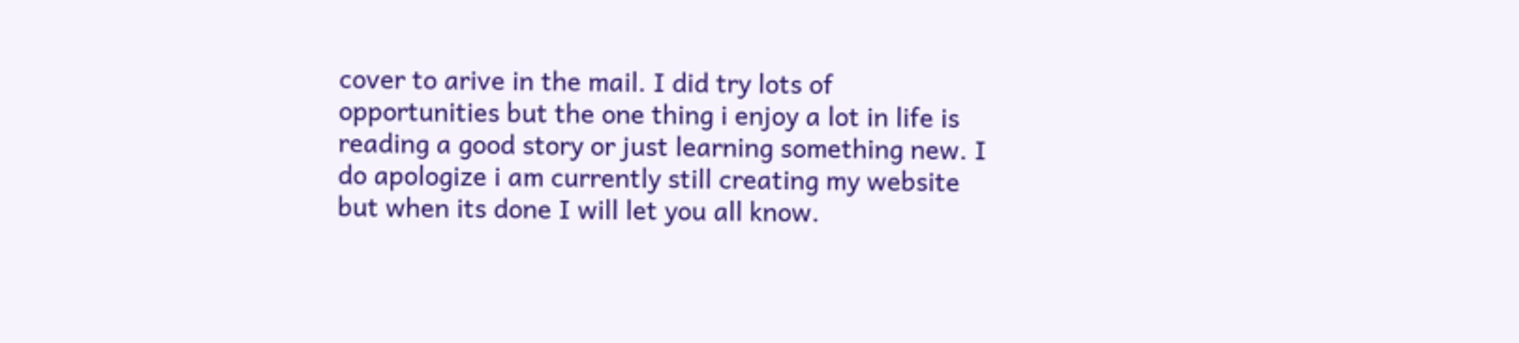cover to arive in the mail. I did try lots of opportunities but the one thing i enjoy a lot in life is reading a good story or just learning something new. I do apologize i am currently still creating my website but when its done I will let you all know.